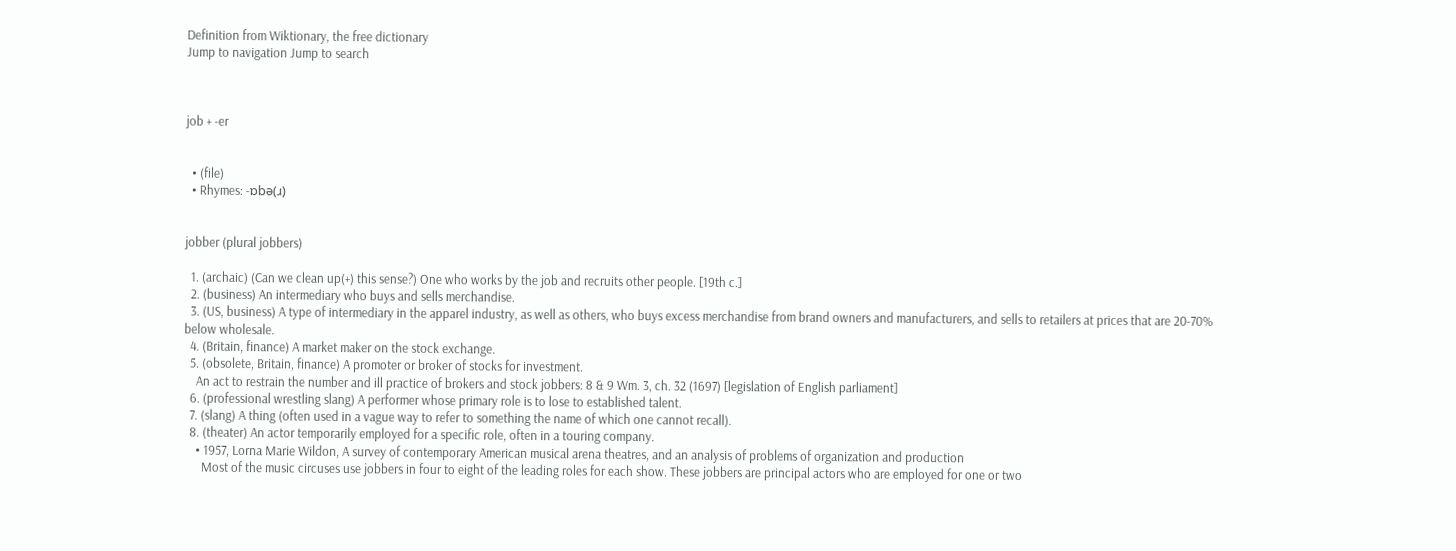Definition from Wiktionary, the free dictionary
Jump to navigation Jump to search



job + -er


  • (file)
  • Rhymes: -ɒbə(ɹ)


jobber (plural jobbers)

  1. (archaic) (Can we clean up(+) this sense?) One who works by the job and recruits other people. [19th c.]
  2. (business) An intermediary who buys and sells merchandise.
  3. (US, business) A type of intermediary in the apparel industry, as well as others, who buys excess merchandise from brand owners and manufacturers, and sells to retailers at prices that are 20-70% below wholesale.
  4. (Britain, finance) A market maker on the stock exchange.
  5. (obsolete, Britain, finance) A promoter or broker of stocks for investment.
    An act to restrain the number and ill practice of brokers and stock jobbers: 8 & 9 Wm. 3, ch. 32 (1697) [legislation of English parliament]
  6. (professional wrestling slang) A performer whose primary role is to lose to established talent.
  7. (slang) A thing (often used in a vague way to refer to something the name of which one cannot recall).
  8. (theater) An actor temporarily employed for a specific role, often in a touring company.
    • 1957, Lorna Marie Wildon, A survey of contemporary American musical arena theatres, and an analysis of problems of organization and production
      Most of the music circuses use jobbers in four to eight of the leading roles for each show. These jobbers are principal actors who are employed for one or two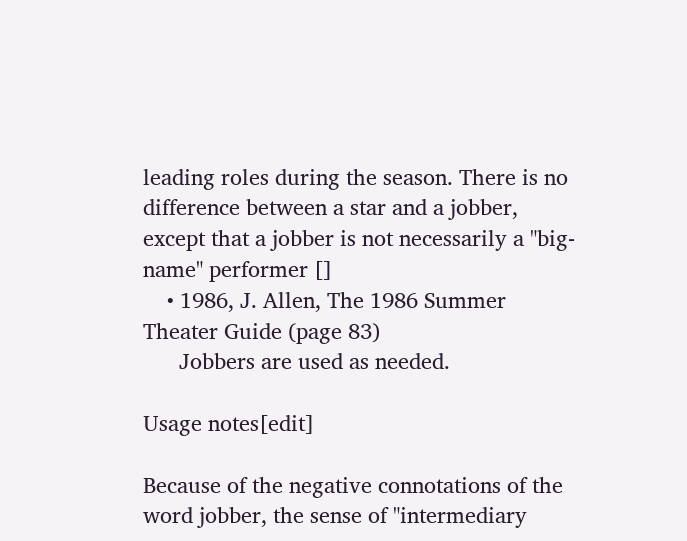leading roles during the season. There is no difference between a star and a jobber, except that a jobber is not necessarily a "big-name" performer []
    • 1986, J. Allen, The 1986 Summer Theater Guide (page 83)
      Jobbers are used as needed.

Usage notes[edit]

Because of the negative connotations of the word jobber, the sense of "intermediary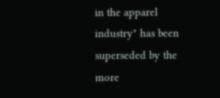in the apparel industry" has been superseded by the more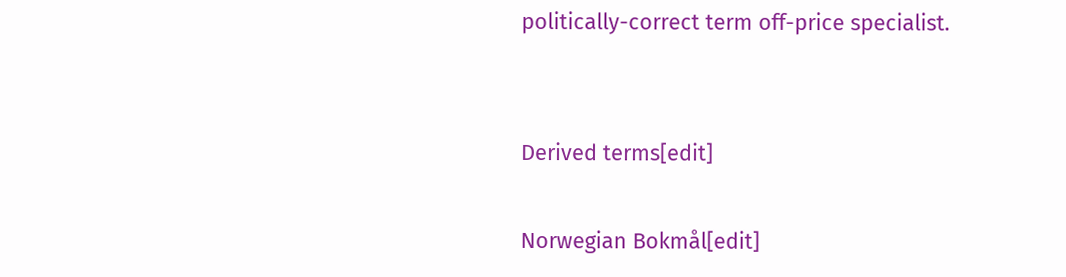politically-correct term off-price specialist.


Derived terms[edit]

Norwegian Bokmål[edit]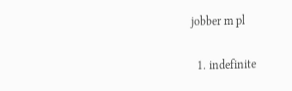jobber m pl

  1. indefinite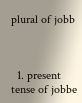plural of jobb



  1. present tense of jobbe